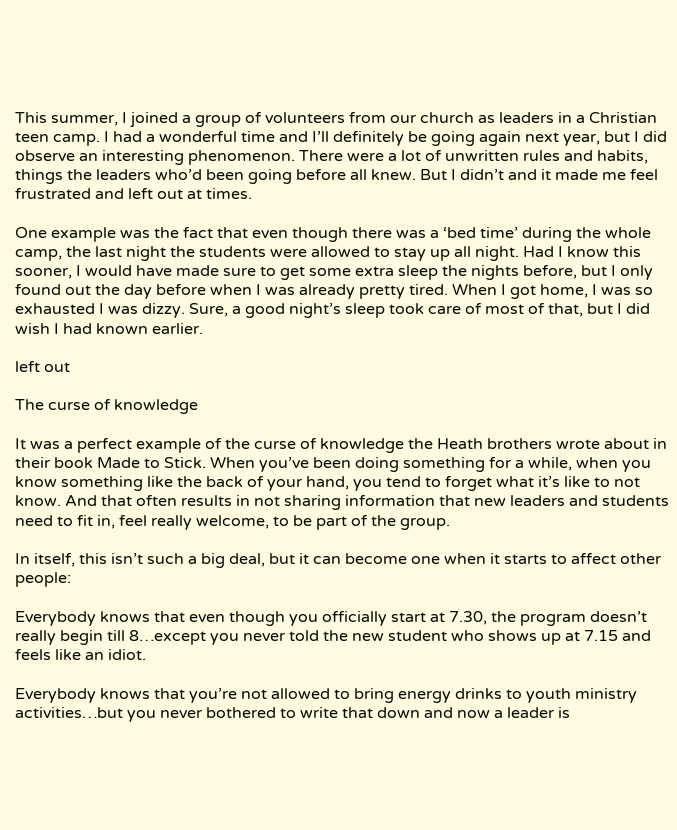This summer, I joined a group of volunteers from our church as leaders in a Christian teen camp. I had a wonderful time and I’ll definitely be going again next year, but I did observe an interesting phenomenon. There were a lot of unwritten rules and habits, things the leaders who’d been going before all knew. But I didn’t and it made me feel frustrated and left out at times.

One example was the fact that even though there was a ‘bed time’ during the whole camp, the last night the students were allowed to stay up all night. Had I know this sooner, I would have made sure to get some extra sleep the nights before, but I only found out the day before when I was already pretty tired. When I got home, I was so exhausted I was dizzy. Sure, a good night’s sleep took care of most of that, but I did wish I had known earlier.

left out

The curse of knowledge

It was a perfect example of the curse of knowledge the Heath brothers wrote about in their book Made to Stick. When you’ve been doing something for a while, when you know something like the back of your hand, you tend to forget what it’s like to not know. And that often results in not sharing information that new leaders and students need to fit in, feel really welcome, to be part of the group.

In itself, this isn’t such a big deal, but it can become one when it starts to affect other people:

Everybody knows that even though you officially start at 7.30, the program doesn’t really begin till 8…except you never told the new student who shows up at 7.15 and feels like an idiot.

Everybody knows that you’re not allowed to bring energy drinks to youth ministry activities…but you never bothered to write that down and now a leader is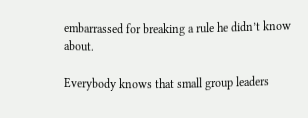embarrassed for breaking a rule he didn’t know about.

Everybody knows that small group leaders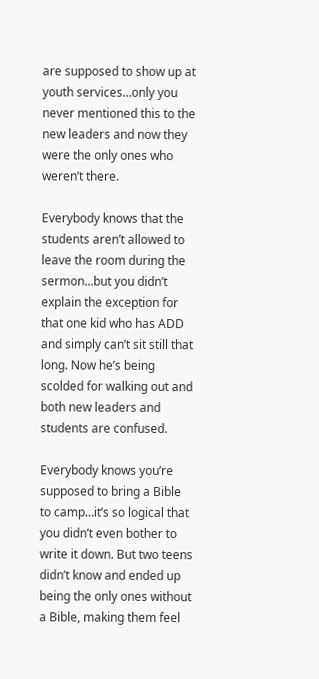are supposed to show up at youth services…only you never mentioned this to the new leaders and now they were the only ones who weren’t there.

Everybody knows that the students aren’t allowed to leave the room during the sermon…but you didn’t explain the exception for that one kid who has ADD and simply can’t sit still that long. Now he’s being scolded for walking out and both new leaders and students are confused.

Everybody knows you’re supposed to bring a Bible to camp…it’s so logical that you didn’t even bother to write it down. But two teens didn’t know and ended up being the only ones without a Bible, making them feel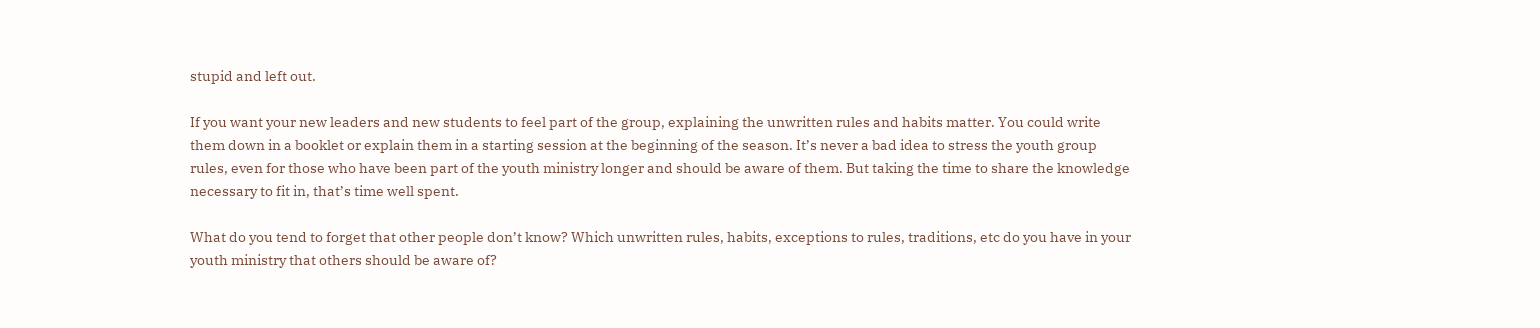stupid and left out.

If you want your new leaders and new students to feel part of the group, explaining the unwritten rules and habits matter. You could write them down in a booklet or explain them in a starting session at the beginning of the season. It’s never a bad idea to stress the youth group rules, even for those who have been part of the youth ministry longer and should be aware of them. But taking the time to share the knowledge necessary to fit in, that’s time well spent.

What do you tend to forget that other people don’t know? Which unwritten rules, habits, exceptions to rules, traditions, etc do you have in your youth ministry that others should be aware of?